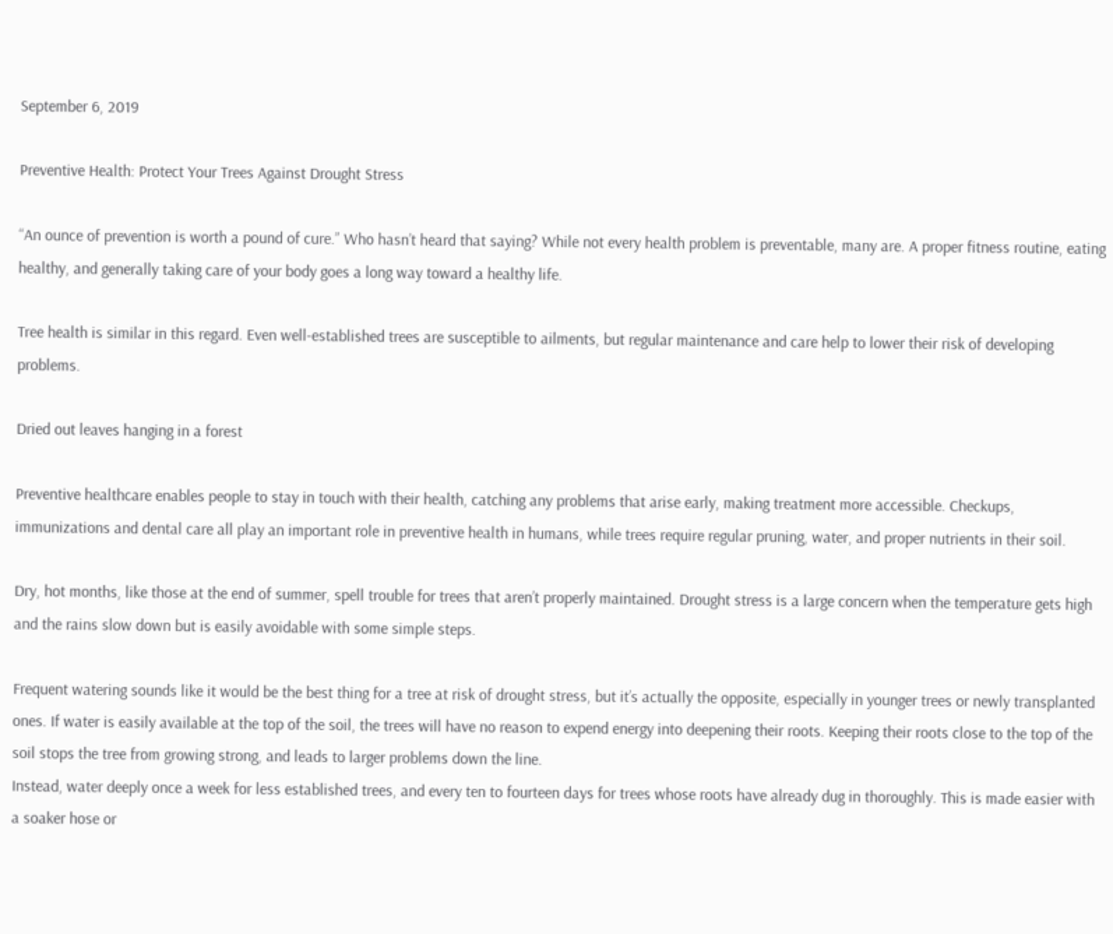September 6, 2019

Preventive Health: Protect Your Trees Against Drought Stress

“An ounce of prevention is worth a pound of cure.” Who hasn’t heard that saying? While not every health problem is preventable, many are. A proper fitness routine, eating healthy, and generally taking care of your body goes a long way toward a healthy life.

Tree health is similar in this regard. Even well-established trees are susceptible to ailments, but regular maintenance and care help to lower their risk of developing problems.

Dried out leaves hanging in a forest

Preventive healthcare enables people to stay in touch with their health, catching any problems that arise early, making treatment more accessible. Checkups, immunizations and dental care all play an important role in preventive health in humans, while trees require regular pruning, water, and proper nutrients in their soil.

Dry, hot months, like those at the end of summer, spell trouble for trees that aren’t properly maintained. Drought stress is a large concern when the temperature gets high and the rains slow down but is easily avoidable with some simple steps.

Frequent watering sounds like it would be the best thing for a tree at risk of drought stress, but it’s actually the opposite, especially in younger trees or newly transplanted ones. If water is easily available at the top of the soil, the trees will have no reason to expend energy into deepening their roots. Keeping their roots close to the top of the soil stops the tree from growing strong, and leads to larger problems down the line.
Instead, water deeply once a week for less established trees, and every ten to fourteen days for trees whose roots have already dug in thoroughly. This is made easier with a soaker hose or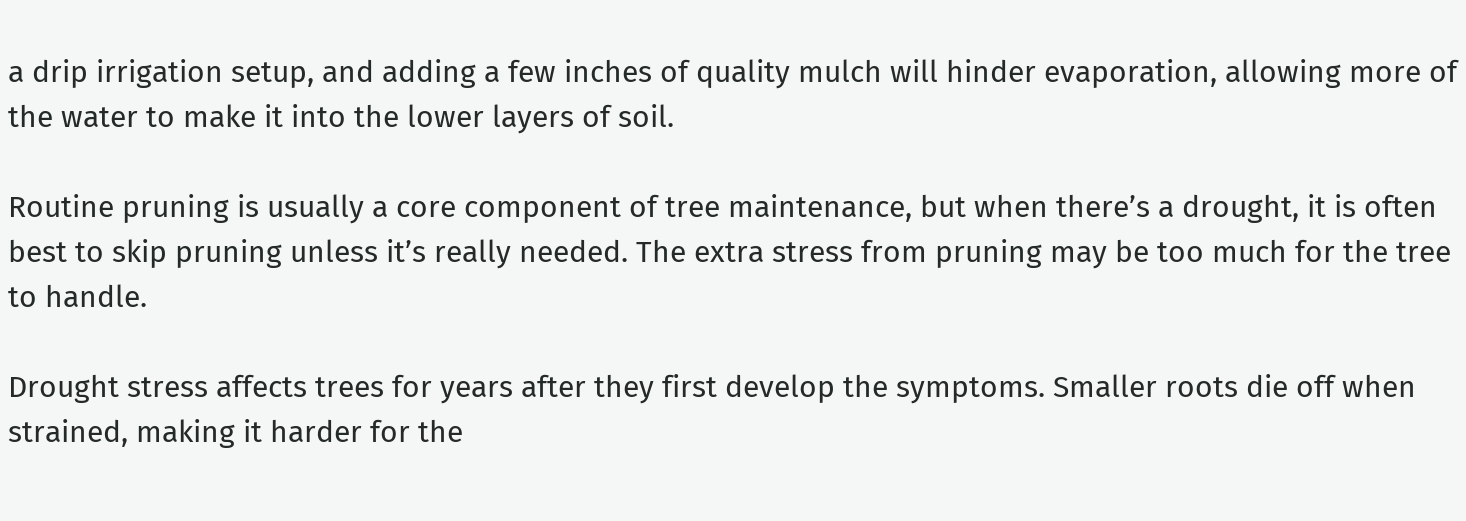a drip irrigation setup, and adding a few inches of quality mulch will hinder evaporation, allowing more of the water to make it into the lower layers of soil.

Routine pruning is usually a core component of tree maintenance, but when there’s a drought, it is often best to skip pruning unless it’s really needed. The extra stress from pruning may be too much for the tree to handle.

Drought stress affects trees for years after they first develop the symptoms. Smaller roots die off when strained, making it harder for the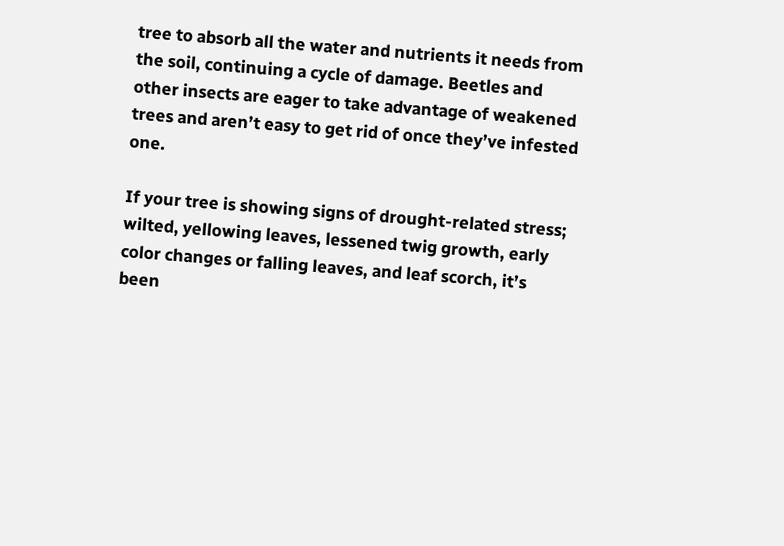tree to absorb all the water and nutrients it needs from the soil, continuing a cycle of damage. Beetles and other insects are eager to take advantage of weakened trees and aren’t easy to get rid of once they’ve infested one.

If your tree is showing signs of drought-related stress; wilted, yellowing leaves, lessened twig growth, early color changes or falling leaves, and leaf scorch, it’s been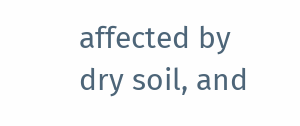affected by dry soil, and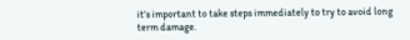it’s important to take steps immediately to try to avoid long term damage.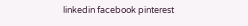linkedin facebook pinterest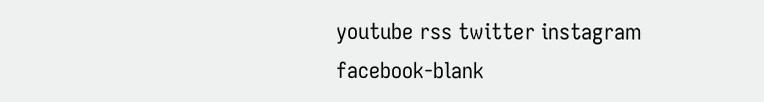youtube rss twitter instagram facebook-blank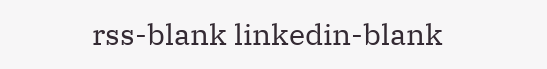rss-blank linkedin-blank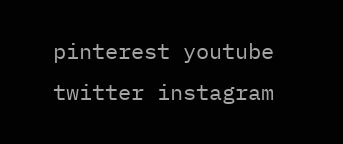pinterest youtube twitter instagram